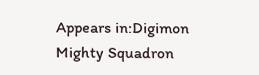Appears in:Digimon Mighty Squadron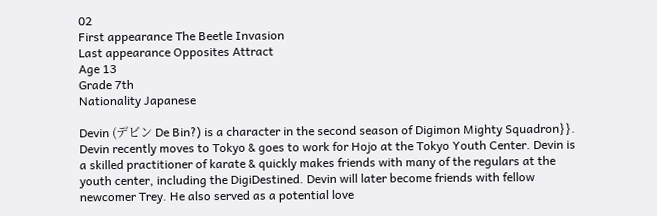02
First appearance The Beetle Invasion
Last appearance Opposites Attract
Age 13
Grade 7th
Nationality Japanese

Devin (デビン De Bin?) is a character in the second season of Digimon Mighty Squadron}}. Devin recently moves to Tokyo & goes to work for Hojo at the Tokyo Youth Center. Devin is a skilled practitioner of karate & quickly makes friends with many of the regulars at the youth center, including the DigiDestined. Devin will later become friends with fellow newcomer Trey. He also served as a potential love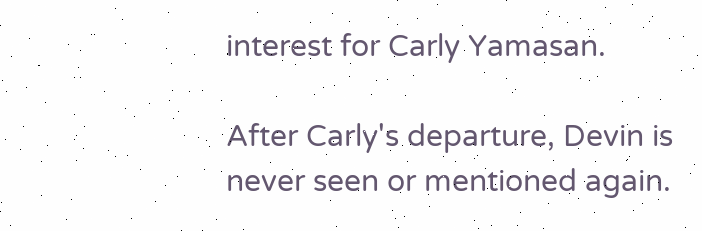interest for Carly Yamasan.

After Carly's departure, Devin is never seen or mentioned again.